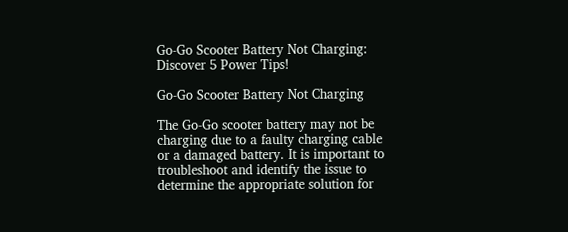Go-Go Scooter Battery Not Charging: Discover 5 Power Tips!

Go-Go Scooter Battery Not Charging

The Go-Go scooter battery may not be charging due to a faulty charging cable or a damaged battery. It is important to troubleshoot and identify the issue to determine the appropriate solution for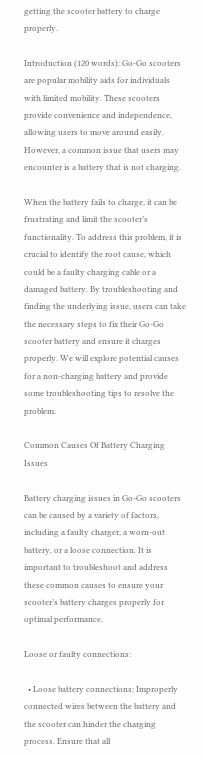getting the scooter battery to charge properly.

Introduction (120 words): Go-Go scooters are popular mobility aids for individuals with limited mobility. These scooters provide convenience and independence, allowing users to move around easily. However, a common issue that users may encounter is a battery that is not charging.

When the battery fails to charge, it can be frustrating and limit the scooter’s functionality. To address this problem, it is crucial to identify the root cause, which could be a faulty charging cable or a damaged battery. By troubleshooting and finding the underlying issue, users can take the necessary steps to fix their Go-Go scooter battery and ensure it charges properly. We will explore potential causes for a non-charging battery and provide some troubleshooting tips to resolve the problem.

Common Causes Of Battery Charging Issues

Battery charging issues in Go-Go scooters can be caused by a variety of factors, including a faulty charger, a worn-out battery, or a loose connection. It is important to troubleshoot and address these common causes to ensure your scooter’s battery charges properly for optimal performance.

Loose or faulty connections:

  • Loose battery connections: Improperly connected wires between the battery and the scooter can hinder the charging process. Ensure that all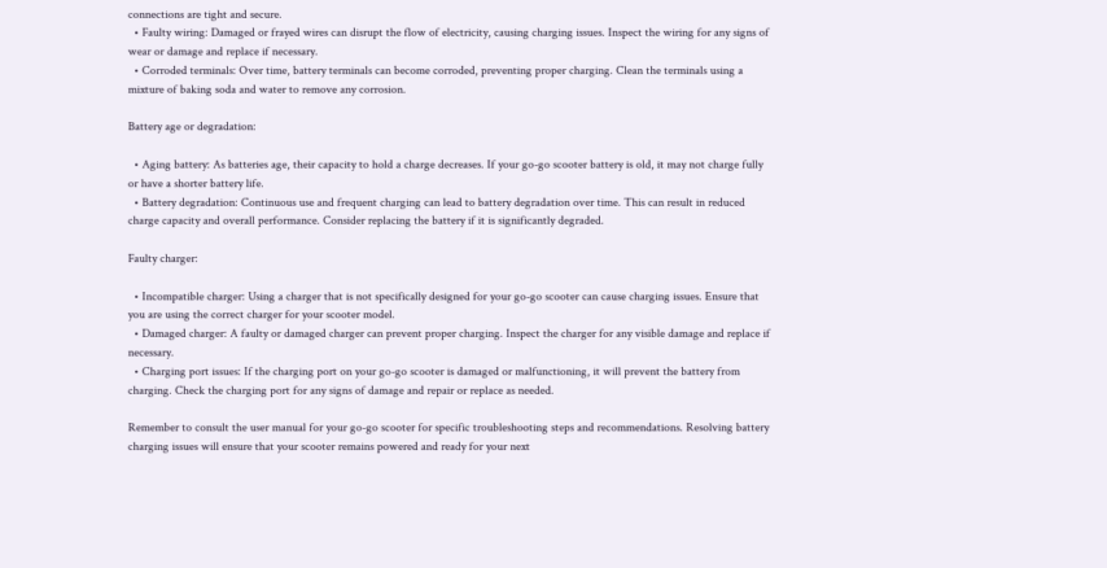connections are tight and secure.
  • Faulty wiring: Damaged or frayed wires can disrupt the flow of electricity, causing charging issues. Inspect the wiring for any signs of wear or damage and replace if necessary.
  • Corroded terminals: Over time, battery terminals can become corroded, preventing proper charging. Clean the terminals using a mixture of baking soda and water to remove any corrosion.

Battery age or degradation:

  • Aging battery: As batteries age, their capacity to hold a charge decreases. If your go-go scooter battery is old, it may not charge fully or have a shorter battery life.
  • Battery degradation: Continuous use and frequent charging can lead to battery degradation over time. This can result in reduced charge capacity and overall performance. Consider replacing the battery if it is significantly degraded.

Faulty charger:

  • Incompatible charger: Using a charger that is not specifically designed for your go-go scooter can cause charging issues. Ensure that you are using the correct charger for your scooter model.
  • Damaged charger: A faulty or damaged charger can prevent proper charging. Inspect the charger for any visible damage and replace if necessary.
  • Charging port issues: If the charging port on your go-go scooter is damaged or malfunctioning, it will prevent the battery from charging. Check the charging port for any signs of damage and repair or replace as needed.

Remember to consult the user manual for your go-go scooter for specific troubleshooting steps and recommendations. Resolving battery charging issues will ensure that your scooter remains powered and ready for your next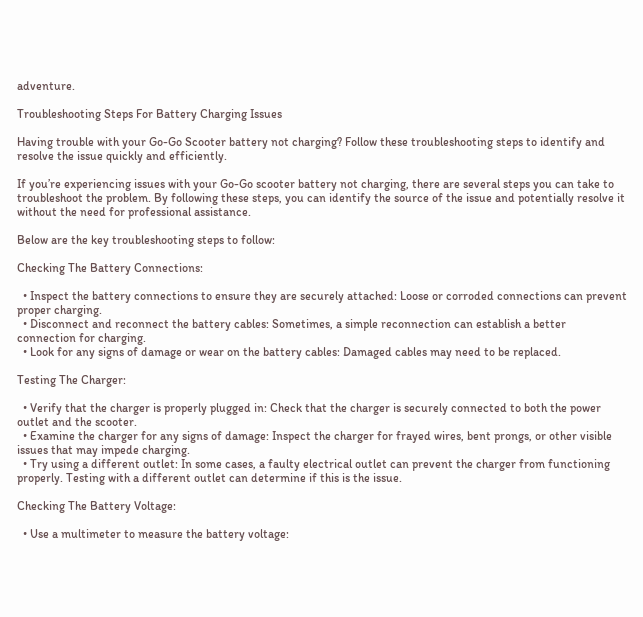adventure.

Troubleshooting Steps For Battery Charging Issues

Having trouble with your Go-Go Scooter battery not charging? Follow these troubleshooting steps to identify and resolve the issue quickly and efficiently.

If you’re experiencing issues with your Go-Go scooter battery not charging, there are several steps you can take to troubleshoot the problem. By following these steps, you can identify the source of the issue and potentially resolve it without the need for professional assistance.

Below are the key troubleshooting steps to follow:

Checking The Battery Connections:

  • Inspect the battery connections to ensure they are securely attached: Loose or corroded connections can prevent proper charging.
  • Disconnect and reconnect the battery cables: Sometimes, a simple reconnection can establish a better connection for charging.
  • Look for any signs of damage or wear on the battery cables: Damaged cables may need to be replaced.

Testing The Charger:

  • Verify that the charger is properly plugged in: Check that the charger is securely connected to both the power outlet and the scooter.
  • Examine the charger for any signs of damage: Inspect the charger for frayed wires, bent prongs, or other visible issues that may impede charging.
  • Try using a different outlet: In some cases, a faulty electrical outlet can prevent the charger from functioning properly. Testing with a different outlet can determine if this is the issue.

Checking The Battery Voltage:

  • Use a multimeter to measure the battery voltage: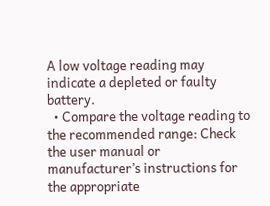A low voltage reading may indicate a depleted or faulty battery.
  • Compare the voltage reading to the recommended range: Check the user manual or manufacturer’s instructions for the appropriate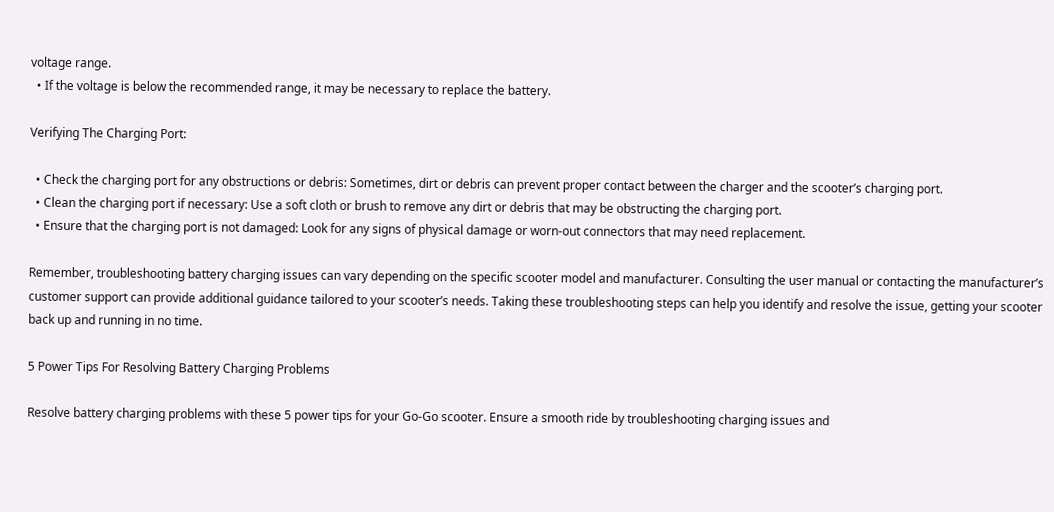voltage range.
  • If the voltage is below the recommended range, it may be necessary to replace the battery.

Verifying The Charging Port:

  • Check the charging port for any obstructions or debris: Sometimes, dirt or debris can prevent proper contact between the charger and the scooter’s charging port.
  • Clean the charging port if necessary: Use a soft cloth or brush to remove any dirt or debris that may be obstructing the charging port.
  • Ensure that the charging port is not damaged: Look for any signs of physical damage or worn-out connectors that may need replacement.

Remember, troubleshooting battery charging issues can vary depending on the specific scooter model and manufacturer. Consulting the user manual or contacting the manufacturer’s customer support can provide additional guidance tailored to your scooter’s needs. Taking these troubleshooting steps can help you identify and resolve the issue, getting your scooter back up and running in no time.

5 Power Tips For Resolving Battery Charging Problems

Resolve battery charging problems with these 5 power tips for your Go-Go scooter. Ensure a smooth ride by troubleshooting charging issues and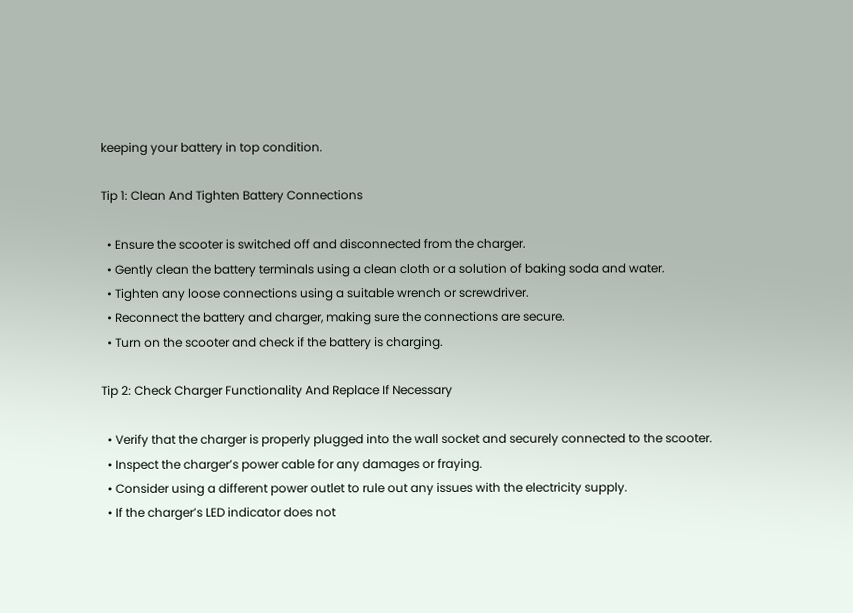keeping your battery in top condition.

Tip 1: Clean And Tighten Battery Connections

  • Ensure the scooter is switched off and disconnected from the charger.
  • Gently clean the battery terminals using a clean cloth or a solution of baking soda and water.
  • Tighten any loose connections using a suitable wrench or screwdriver.
  • Reconnect the battery and charger, making sure the connections are secure.
  • Turn on the scooter and check if the battery is charging.

Tip 2: Check Charger Functionality And Replace If Necessary

  • Verify that the charger is properly plugged into the wall socket and securely connected to the scooter.
  • Inspect the charger’s power cable for any damages or fraying.
  • Consider using a different power outlet to rule out any issues with the electricity supply.
  • If the charger’s LED indicator does not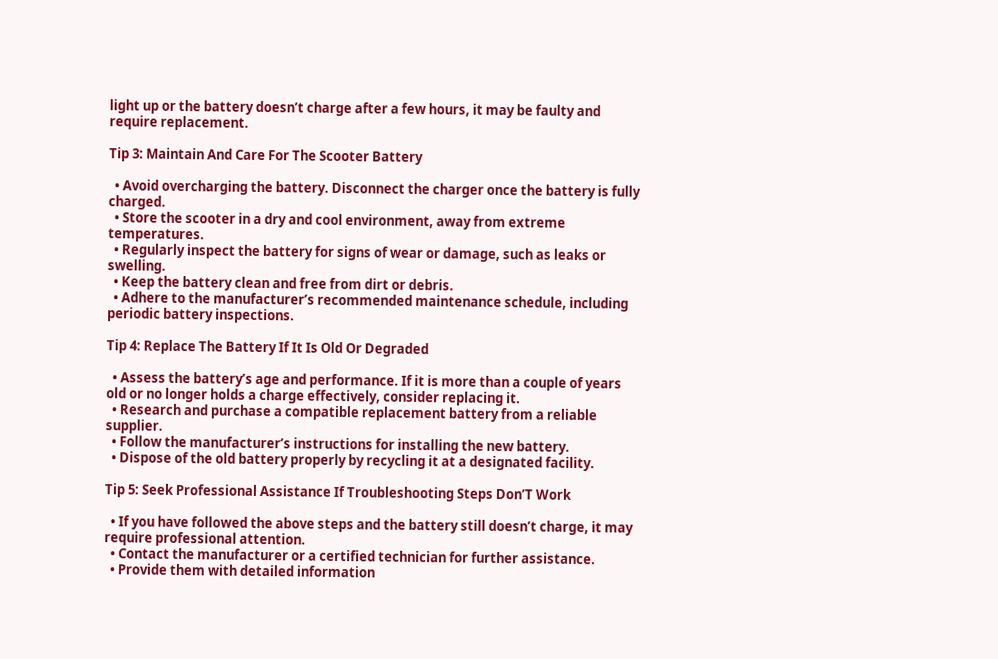light up or the battery doesn’t charge after a few hours, it may be faulty and require replacement.

Tip 3: Maintain And Care For The Scooter Battery

  • Avoid overcharging the battery. Disconnect the charger once the battery is fully charged.
  • Store the scooter in a dry and cool environment, away from extreme temperatures.
  • Regularly inspect the battery for signs of wear or damage, such as leaks or swelling.
  • Keep the battery clean and free from dirt or debris.
  • Adhere to the manufacturer’s recommended maintenance schedule, including periodic battery inspections.

Tip 4: Replace The Battery If It Is Old Or Degraded

  • Assess the battery’s age and performance. If it is more than a couple of years old or no longer holds a charge effectively, consider replacing it.
  • Research and purchase a compatible replacement battery from a reliable supplier.
  • Follow the manufacturer’s instructions for installing the new battery.
  • Dispose of the old battery properly by recycling it at a designated facility.

Tip 5: Seek Professional Assistance If Troubleshooting Steps Don’T Work

  • If you have followed the above steps and the battery still doesn’t charge, it may require professional attention.
  • Contact the manufacturer or a certified technician for further assistance.
  • Provide them with detailed information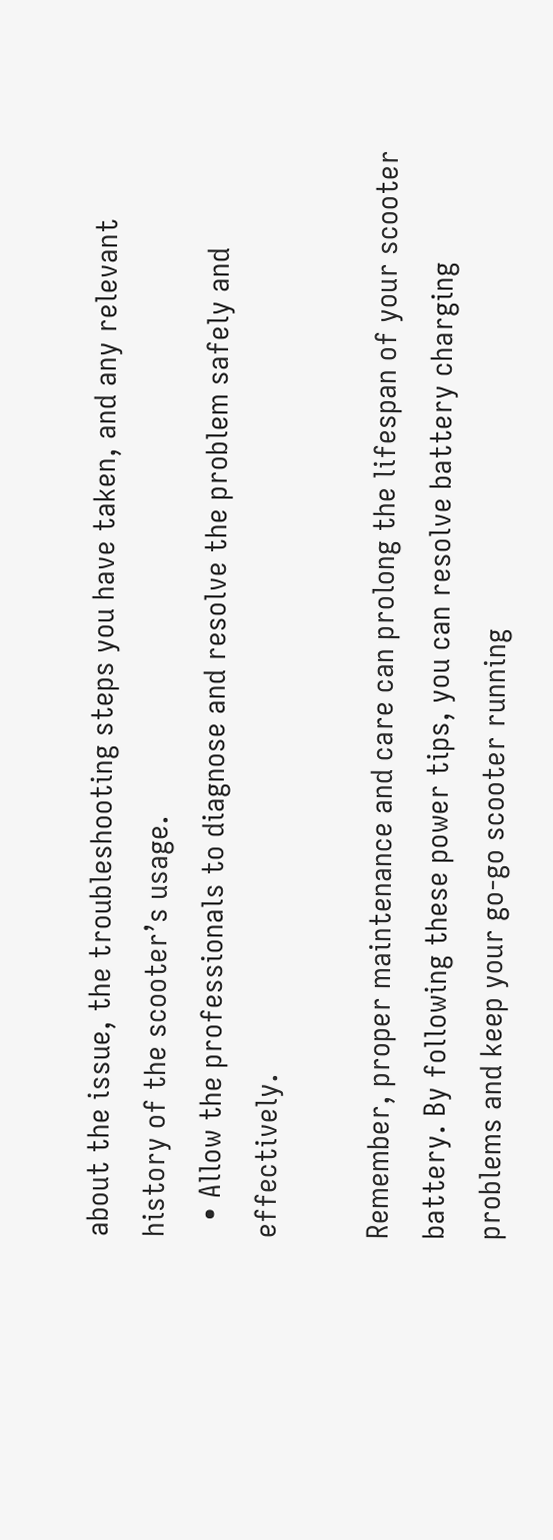about the issue, the troubleshooting steps you have taken, and any relevant history of the scooter’s usage.
  • Allow the professionals to diagnose and resolve the problem safely and effectively.

Remember, proper maintenance and care can prolong the lifespan of your scooter battery. By following these power tips, you can resolve battery charging problems and keep your go-go scooter running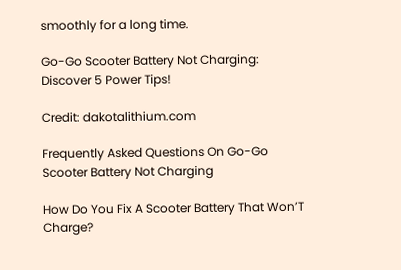smoothly for a long time.

Go-Go Scooter Battery Not Charging: Discover 5 Power Tips!

Credit: dakotalithium.com

Frequently Asked Questions On Go-Go Scooter Battery Not Charging

How Do You Fix A Scooter Battery That Won’T Charge?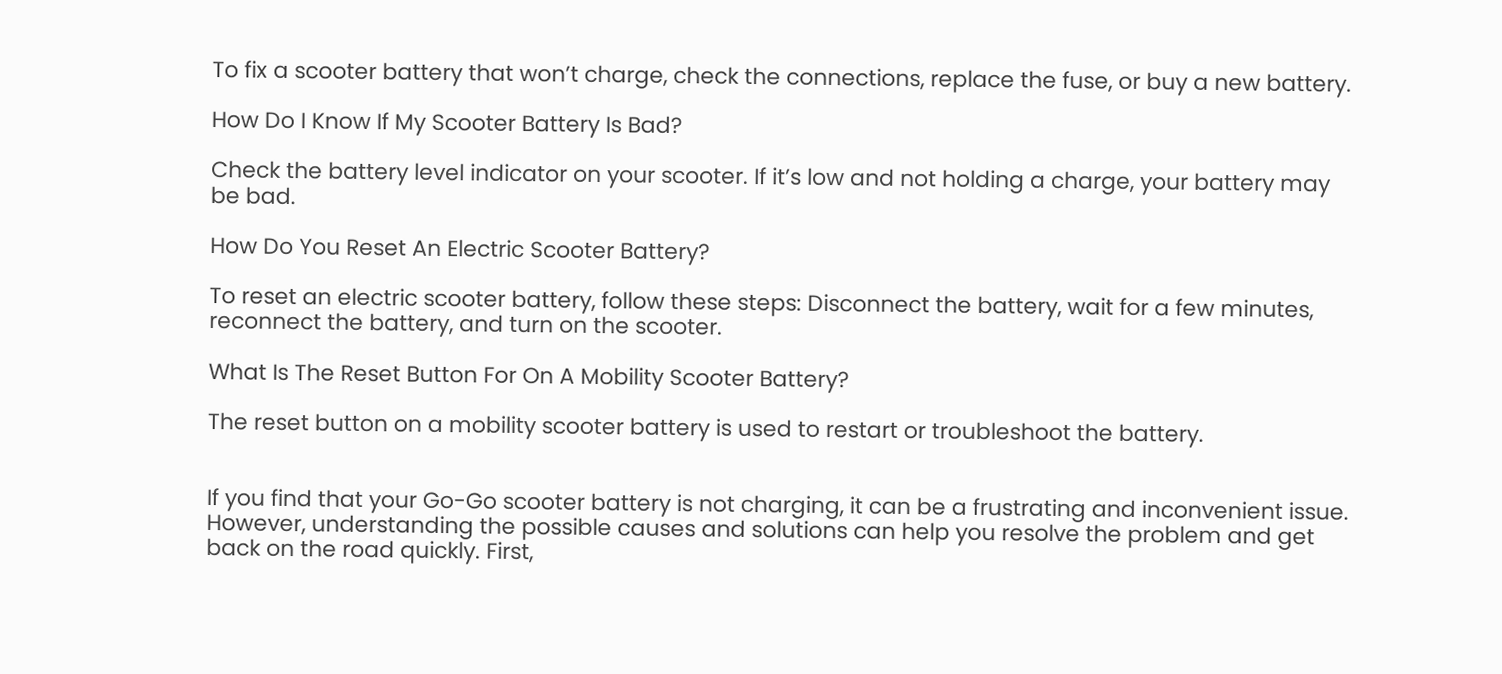To fix a scooter battery that won’t charge, check the connections, replace the fuse, or buy a new battery.

How Do I Know If My Scooter Battery Is Bad?

Check the battery level indicator on your scooter. If it’s low and not holding a charge, your battery may be bad.

How Do You Reset An Electric Scooter Battery?

To reset an electric scooter battery, follow these steps: Disconnect the battery, wait for a few minutes, reconnect the battery, and turn on the scooter.

What Is The Reset Button For On A Mobility Scooter Battery?

The reset button on a mobility scooter battery is used to restart or troubleshoot the battery.


If you find that your Go-Go scooter battery is not charging, it can be a frustrating and inconvenient issue. However, understanding the possible causes and solutions can help you resolve the problem and get back on the road quickly. First,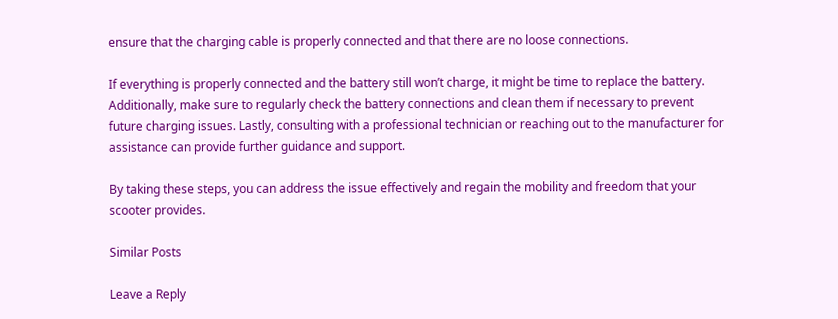ensure that the charging cable is properly connected and that there are no loose connections.

If everything is properly connected and the battery still won’t charge, it might be time to replace the battery. Additionally, make sure to regularly check the battery connections and clean them if necessary to prevent future charging issues. Lastly, consulting with a professional technician or reaching out to the manufacturer for assistance can provide further guidance and support.

By taking these steps, you can address the issue effectively and regain the mobility and freedom that your scooter provides.

Similar Posts

Leave a Reply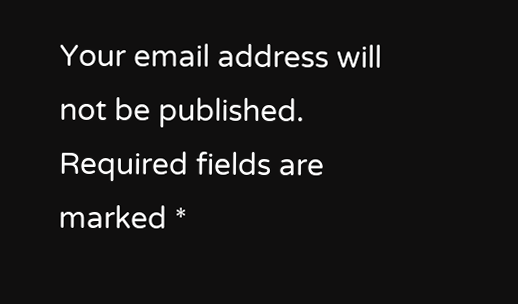Your email address will not be published. Required fields are marked *